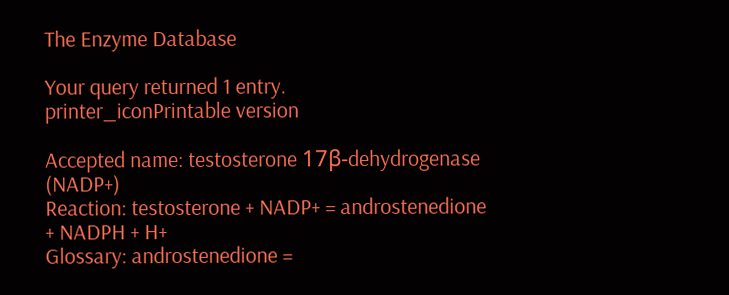The Enzyme Database

Your query returned 1 entry.    printer_iconPrintable version

Accepted name: testosterone 17β-dehydrogenase (NADP+)
Reaction: testosterone + NADP+ = androstenedione + NADPH + H+
Glossary: androstenedione =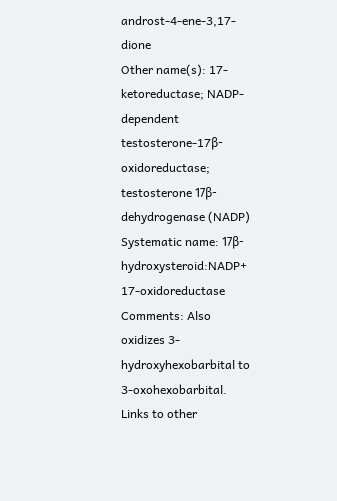androst-4-ene-3,17-dione
Other name(s): 17-ketoreductase; NADP-dependent testosterone-17β-oxidoreductase; testosterone 17β-dehydrogenase (NADP)
Systematic name: 17β-hydroxysteroid:NADP+ 17-oxidoreductase
Comments: Also oxidizes 3-hydroxyhexobarbital to 3-oxohexobarbital.
Links to other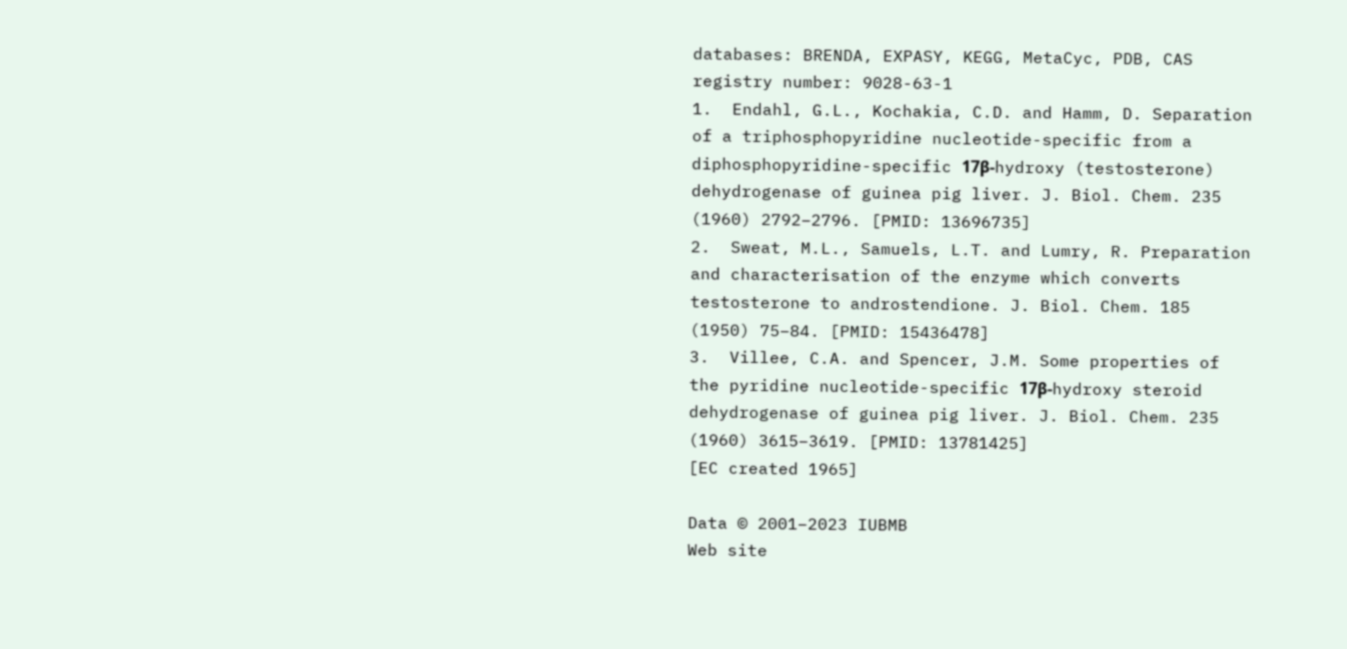databases: BRENDA, EXPASY, KEGG, MetaCyc, PDB, CAS registry number: 9028-63-1
1.  Endahl, G.L., Kochakia, C.D. and Hamm, D. Separation of a triphosphopyridine nucleotide-specific from a diphosphopyridine-specific 17β-hydroxy (testosterone) dehydrogenase of guinea pig liver. J. Biol. Chem. 235 (1960) 2792–2796. [PMID: 13696735]
2.  Sweat, M.L., Samuels, L.T. and Lumry, R. Preparation and characterisation of the enzyme which converts testosterone to androstendione. J. Biol. Chem. 185 (1950) 75–84. [PMID: 15436478]
3.  Villee, C.A. and Spencer, J.M. Some properties of the pyridine nucleotide-specific 17β-hydroxy steroid dehydrogenase of guinea pig liver. J. Biol. Chem. 235 (1960) 3615–3619. [PMID: 13781425]
[EC created 1965]

Data © 2001–2023 IUBMB
Web site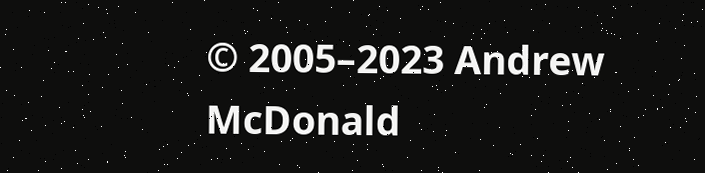© 2005–2023 Andrew McDonald